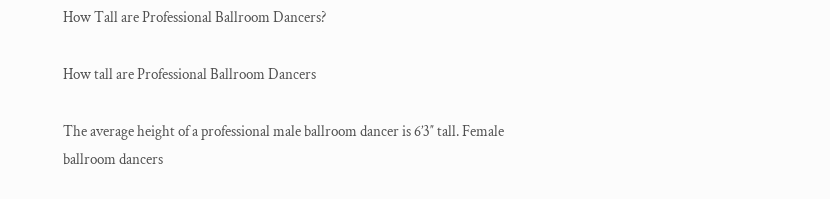How Tall are Professional Ballroom Dancers?

How tall are Professional Ballroom Dancers

The average height of a professional male ballroom dancer is 6’3″ tall. Female ballroom dancers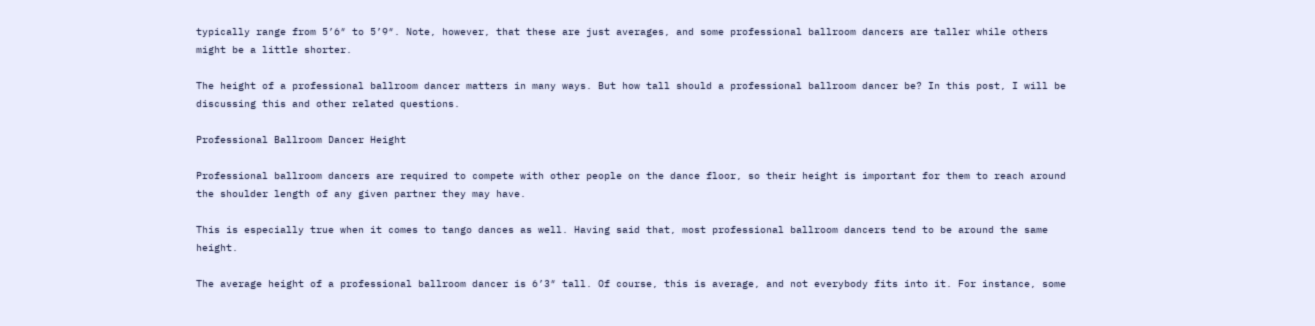typically range from 5’6″ to 5’9″. Note, however, that these are just averages, and some professional ballroom dancers are taller while others might be a little shorter.

The height of a professional ballroom dancer matters in many ways. But how tall should a professional ballroom dancer be? In this post, I will be discussing this and other related questions.

Professional Ballroom Dancer Height

Professional ballroom dancers are required to compete with other people on the dance floor, so their height is important for them to reach around the shoulder length of any given partner they may have.

This is especially true when it comes to tango dances as well. Having said that, most professional ballroom dancers tend to be around the same height.

The average height of a professional ballroom dancer is 6’3″ tall. Of course, this is average, and not everybody fits into it. For instance, some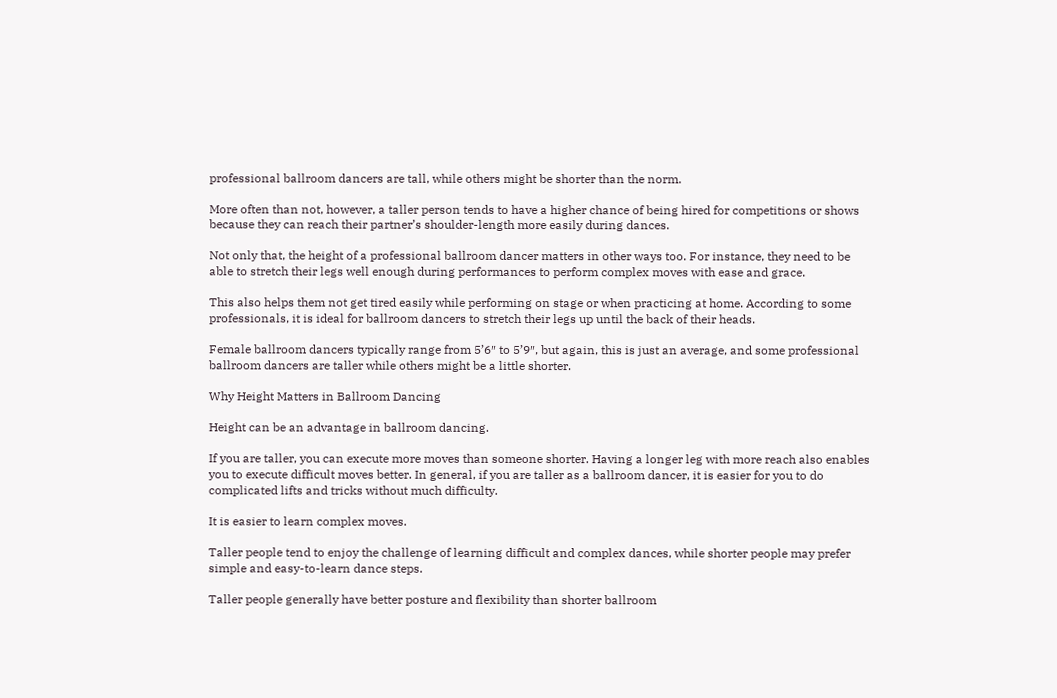professional ballroom dancers are tall, while others might be shorter than the norm.

More often than not, however, a taller person tends to have a higher chance of being hired for competitions or shows because they can reach their partner’s shoulder-length more easily during dances.

Not only that, the height of a professional ballroom dancer matters in other ways too. For instance, they need to be able to stretch their legs well enough during performances to perform complex moves with ease and grace.

This also helps them not get tired easily while performing on stage or when practicing at home. According to some professionals, it is ideal for ballroom dancers to stretch their legs up until the back of their heads.

Female ballroom dancers typically range from 5’6″ to 5’9″, but again, this is just an average, and some professional ballroom dancers are taller while others might be a little shorter.

Why Height Matters in Ballroom Dancing

Height can be an advantage in ballroom dancing.

If you are taller, you can execute more moves than someone shorter. Having a longer leg with more reach also enables you to execute difficult moves better. In general, if you are taller as a ballroom dancer, it is easier for you to do complicated lifts and tricks without much difficulty.

It is easier to learn complex moves.

Taller people tend to enjoy the challenge of learning difficult and complex dances, while shorter people may prefer simple and easy-to-learn dance steps.

Taller people generally have better posture and flexibility than shorter ballroom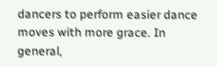dancers to perform easier dance moves with more grace. In general,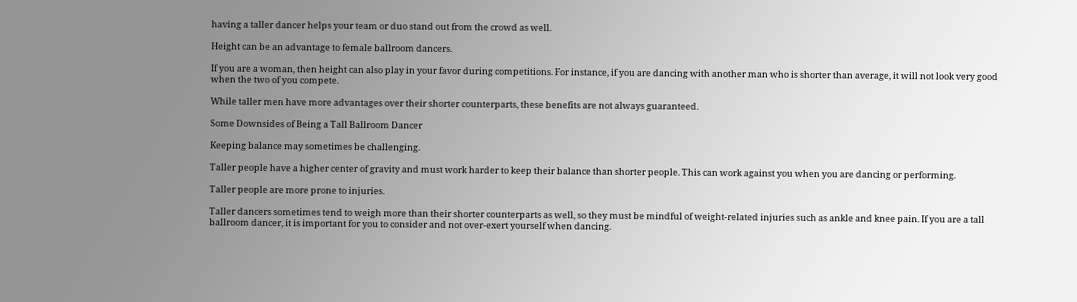having a taller dancer helps your team or duo stand out from the crowd as well.

Height can be an advantage to female ballroom dancers.

If you are a woman, then height can also play in your favor during competitions. For instance, if you are dancing with another man who is shorter than average, it will not look very good when the two of you compete.

While taller men have more advantages over their shorter counterparts, these benefits are not always guaranteed.

Some Downsides of Being a Tall Ballroom Dancer

Keeping balance may sometimes be challenging.

Taller people have a higher center of gravity and must work harder to keep their balance than shorter people. This can work against you when you are dancing or performing.

Taller people are more prone to injuries.

Taller dancers sometimes tend to weigh more than their shorter counterparts as well, so they must be mindful of weight-related injuries such as ankle and knee pain. If you are a tall ballroom dancer, it is important for you to consider and not over-exert yourself when dancing.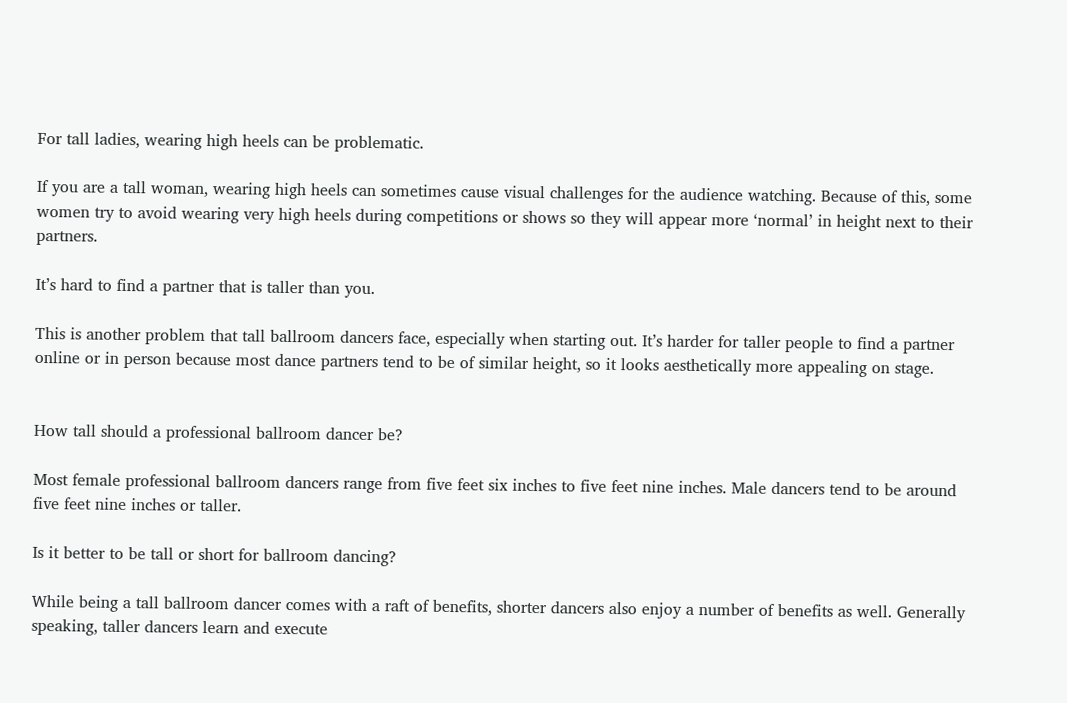For tall ladies, wearing high heels can be problematic.

If you are a tall woman, wearing high heels can sometimes cause visual challenges for the audience watching. Because of this, some women try to avoid wearing very high heels during competitions or shows so they will appear more ‘normal’ in height next to their partners.

It’s hard to find a partner that is taller than you.

This is another problem that tall ballroom dancers face, especially when starting out. It’s harder for taller people to find a partner online or in person because most dance partners tend to be of similar height, so it looks aesthetically more appealing on stage.


How tall should a professional ballroom dancer be?

Most female professional ballroom dancers range from five feet six inches to five feet nine inches. Male dancers tend to be around five feet nine inches or taller.

Is it better to be tall or short for ballroom dancing?

While being a tall ballroom dancer comes with a raft of benefits, shorter dancers also enjoy a number of benefits as well. Generally speaking, taller dancers learn and execute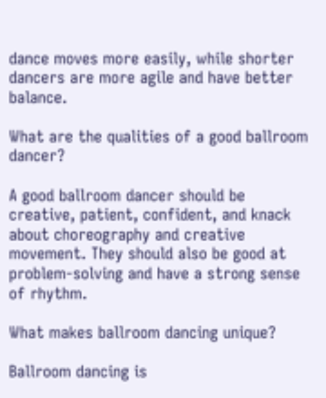dance moves more easily, while shorter dancers are more agile and have better balance.

What are the qualities of a good ballroom dancer?

A good ballroom dancer should be creative, patient, confident, and knack about choreography and creative movement. They should also be good at problem-solving and have a strong sense of rhythm.

What makes ballroom dancing unique?

Ballroom dancing is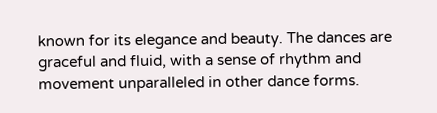known for its elegance and beauty. The dances are graceful and fluid, with a sense of rhythm and movement unparalleled in other dance forms.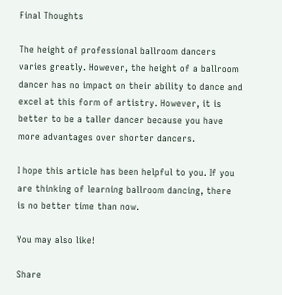Final Thoughts

The height of professional ballroom dancers varies greatly. However, the height of a ballroom dancer has no impact on their ability to dance and excel at this form of artistry. However, it is better to be a taller dancer because you have more advantages over shorter dancers.

I hope this article has been helpful to you. If you are thinking of learning ballroom dancing, there is no better time than now.

You may also like!

Share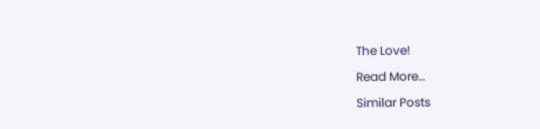The Love!

Read More…

Similar Posts